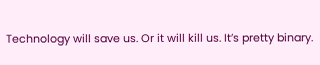Technology will save us. Or it will kill us. It’s pretty binary.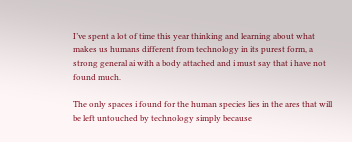I’ve spent a lot of time this year thinking and learning about what makes us humans different from technology in its purest form, a strong general ai with a body attached and i must say that i have not found much.

The only spaces i found for the human species lies in the ares that will be left untouched by technology simply because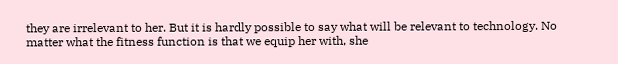they are irrelevant to her. But it is hardly possible to say what will be relevant to technology. No matter what the fitness function is that we equip her with, she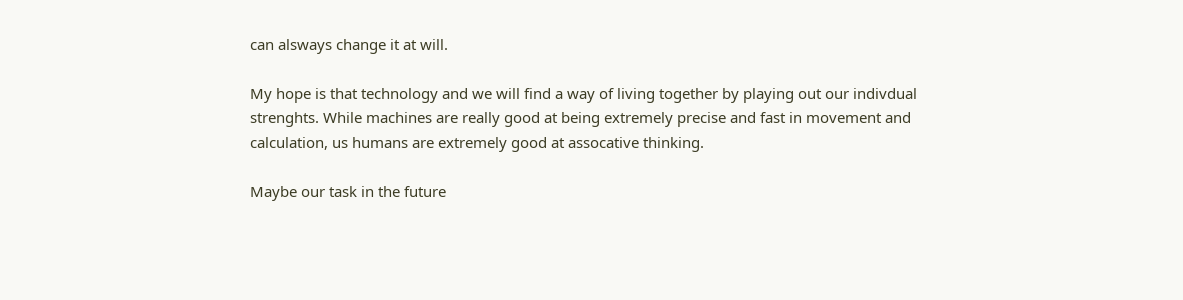can alsways change it at will.

My hope is that technology and we will find a way of living together by playing out our indivdual strenghts. While machines are really good at being extremely precise and fast in movement and calculation, us humans are extremely good at assocative thinking.

Maybe our task in the future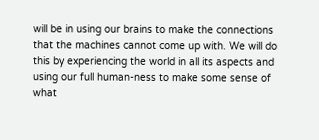will be in using our brains to make the connections that the machines cannot come up with. We will do this by experiencing the world in all its aspects and using our full human-ness to make some sense of what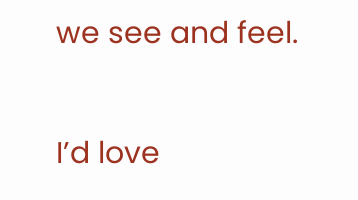we see and feel.

I’d love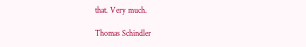that. Very much.

Thomas Schindler